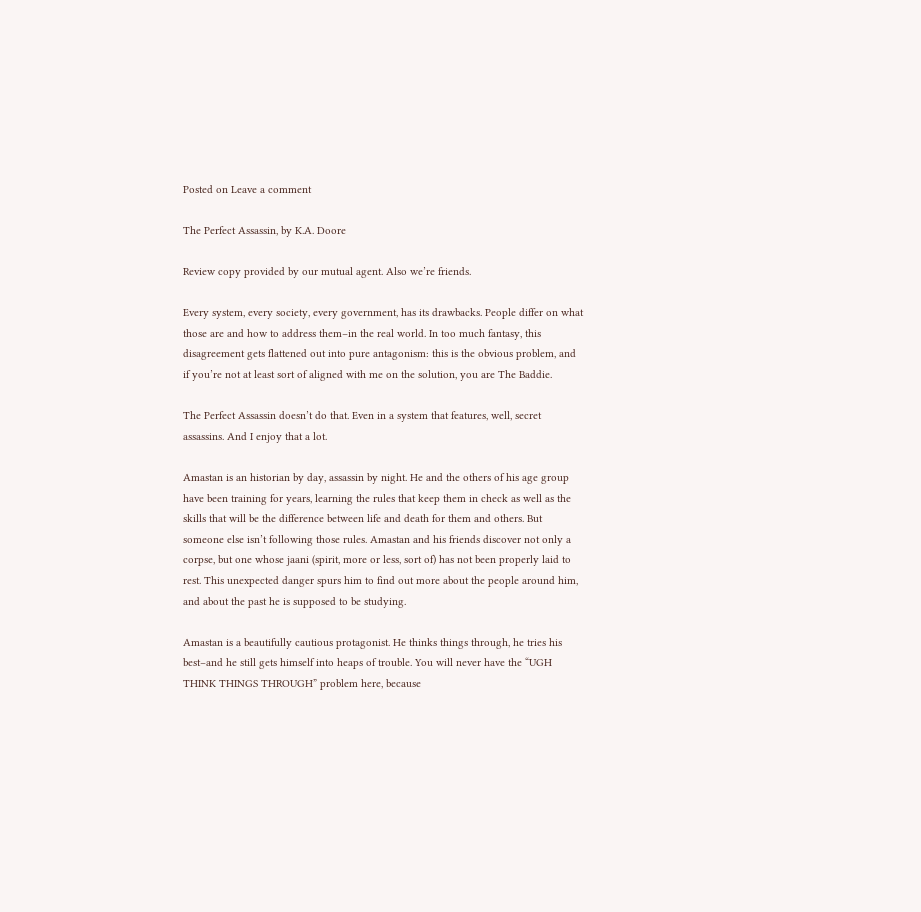Posted on Leave a comment

The Perfect Assassin, by K.A. Doore

Review copy provided by our mutual agent. Also we’re friends.

Every system, every society, every government, has its drawbacks. People differ on what those are and how to address them–in the real world. In too much fantasy, this disagreement gets flattened out into pure antagonism: this is the obvious problem, and if you’re not at least sort of aligned with me on the solution, you are The Baddie.

The Perfect Assassin doesn’t do that. Even in a system that features, well, secret assassins. And I enjoy that a lot.

Amastan is an historian by day, assassin by night. He and the others of his age group have been training for years, learning the rules that keep them in check as well as the skills that will be the difference between life and death for them and others. But someone else isn’t following those rules. Amastan and his friends discover not only a corpse, but one whose jaani (spirit, more or less, sort of) has not been properly laid to rest. This unexpected danger spurs him to find out more about the people around him, and about the past he is supposed to be studying.

Amastan is a beautifully cautious protagonist. He thinks things through, he tries his best–and he still gets himself into heaps of trouble. You will never have the “UGH THINK THINGS THROUGH” problem here, because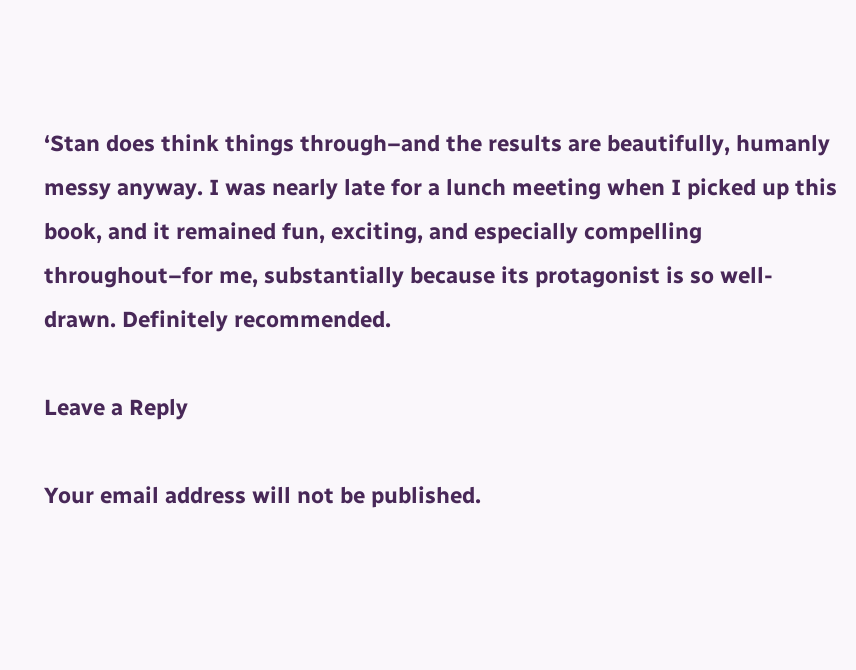‘Stan does think things through–and the results are beautifully, humanly messy anyway. I was nearly late for a lunch meeting when I picked up this book, and it remained fun, exciting, and especially compelling throughout–for me, substantially because its protagonist is so well-drawn. Definitely recommended.

Leave a Reply

Your email address will not be published.